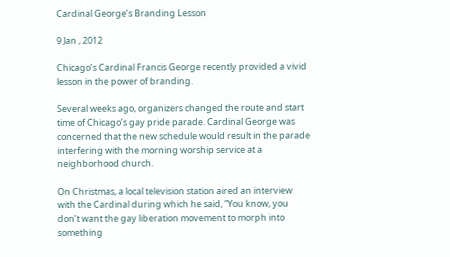Cardinal George’s Branding Lesson

9 Jan , 2012

Chicago’s Cardinal Francis George recently provided a vivid lesson in the power of branding.

Several weeks ago, organizers changed the route and start time of Chicago’s gay pride parade. Cardinal George was concerned that the new schedule would result in the parade interfering with the morning worship service at a neighborhood church.

On Christmas, a local television station aired an interview with the Cardinal during which he said, “You know, you don’t want the gay liberation movement to morph into something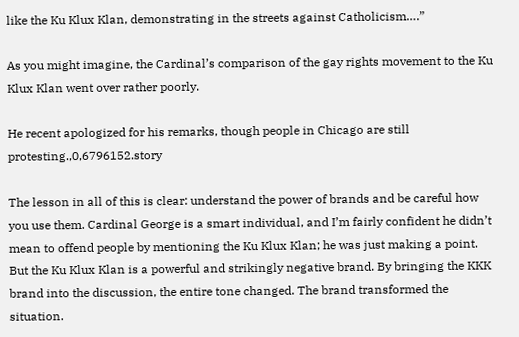like the Ku Klux Klan, demonstrating in the streets against Catholicism….”

As you might imagine, the Cardinal’s comparison of the gay rights movement to the Ku Klux Klan went over rather poorly.

He recent apologized for his remarks, though people in Chicago are still protesting.,0,6796152.story

The lesson in all of this is clear: understand the power of brands and be careful how you use them. Cardinal George is a smart individual, and I’m fairly confident he didn’t mean to offend people by mentioning the Ku Klux Klan; he was just making a point. But the Ku Klux Klan is a powerful and strikingly negative brand. By bringing the KKK brand into the discussion, the entire tone changed. The brand transformed the situation.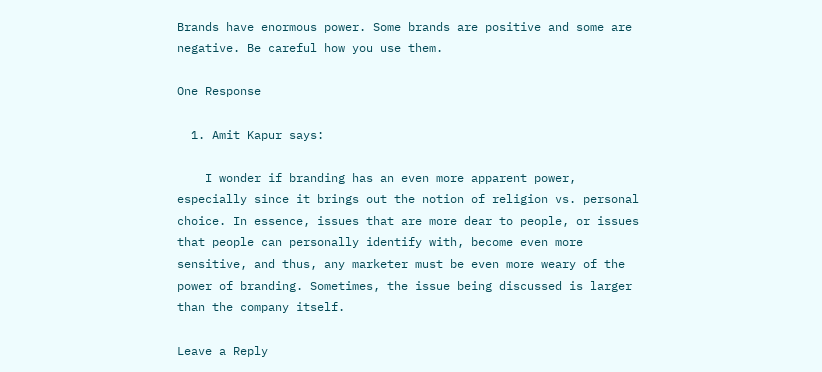Brands have enormous power. Some brands are positive and some are negative. Be careful how you use them.

One Response

  1. Amit Kapur says:

    I wonder if branding has an even more apparent power, especially since it brings out the notion of religion vs. personal choice. In essence, issues that are more dear to people, or issues that people can personally identify with, become even more sensitive, and thus, any marketer must be even more weary of the power of branding. Sometimes, the issue being discussed is larger than the company itself.

Leave a Reply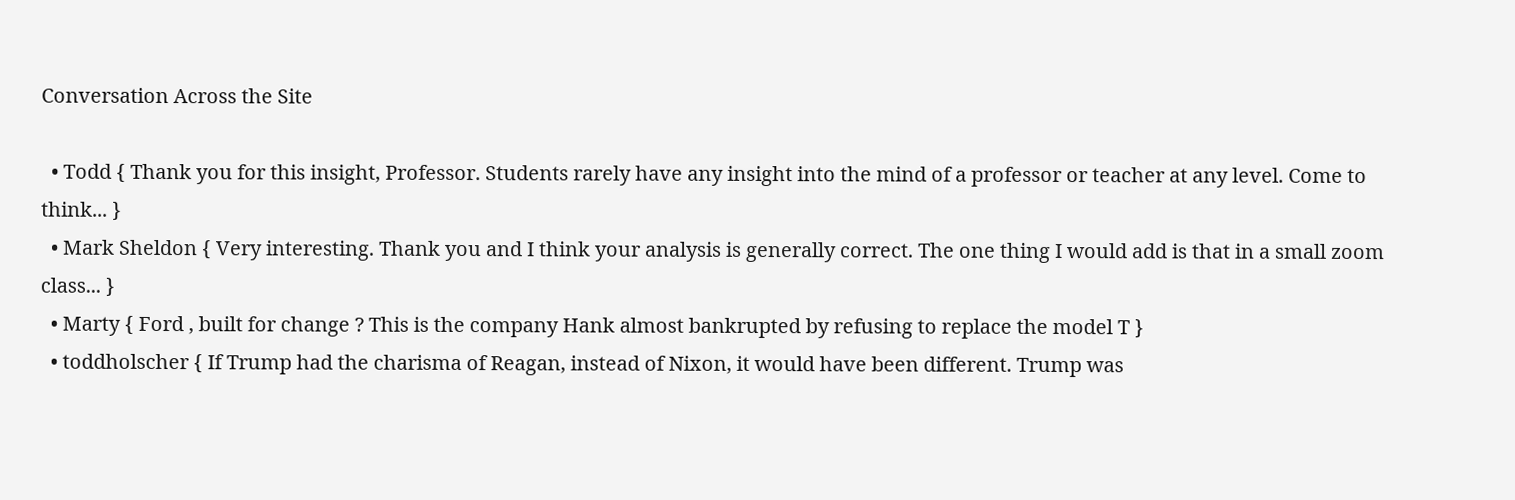Conversation Across the Site

  • Todd { Thank you for this insight, Professor. Students rarely have any insight into the mind of a professor or teacher at any level. Come to think... }
  • Mark Sheldon { Very interesting. Thank you and I think your analysis is generally correct. The one thing I would add is that in a small zoom class... }
  • Marty { Ford , built for change ? This is the company Hank almost bankrupted by refusing to replace the model T }
  • toddholscher { If Trump had the charisma of Reagan, instead of Nixon, it would have been different. Trump was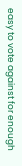easy to vote against for enough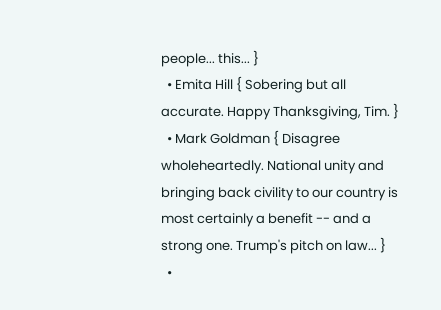people... this... }
  • Emita Hill { Sobering but all accurate. Happy Thanksgiving, Tim. }
  • Mark Goldman { Disagree wholeheartedly. National unity and bringing back civility to our country is most certainly a benefit -- and a strong one. Trump's pitch on law... }
  •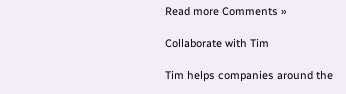Read more Comments »

Collaborate with Tim

Tim helps companies around the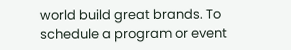world build great brands. To schedule a program or event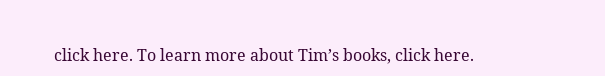click here. To learn more about Tim’s books, click here.